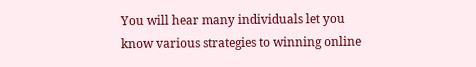You will hear many individuals let you know various strategies to winning online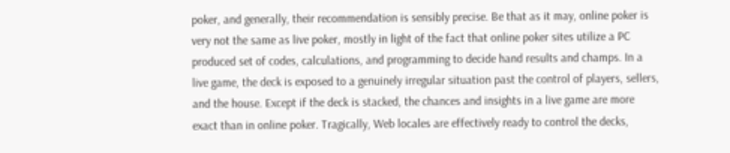poker, and generally, their recommendation is sensibly precise. Be that as it may, online poker is very not the same as live poker, mostly in light of the fact that online poker sites utilize a PC produced set of codes, calculations, and programming to decide hand results and champs. In a live game, the deck is exposed to a genuinely irregular situation past the control of players, sellers, and the house. Except if the deck is stacked, the chances and insights in a live game are more exact than in online poker. Tragically, Web locales are effectively ready to control the decks,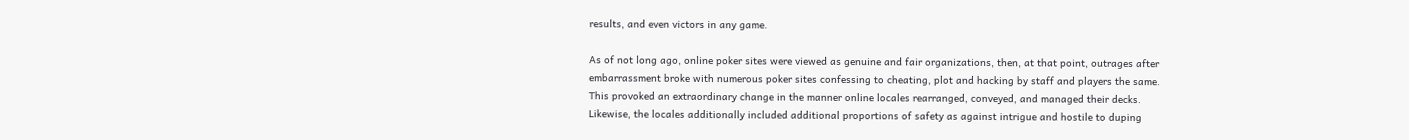results, and even victors in any game.

As of not long ago, online poker sites were viewed as genuine and fair organizations, then, at that point, outrages after embarrassment broke with numerous poker sites confessing to cheating, plot and hacking by staff and players the same. This provoked an extraordinary change in the manner online locales rearranged, conveyed, and managed their decks. Likewise, the locales additionally included additional proportions of safety as against intrigue and hostile to duping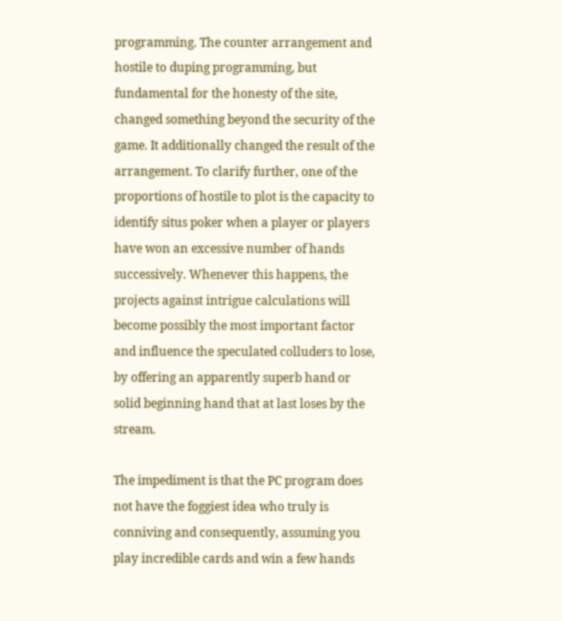programming. The counter arrangement and hostile to duping programming, but fundamental for the honesty of the site, changed something beyond the security of the game. It additionally changed the result of the arrangement. To clarify further, one of the proportions of hostile to plot is the capacity to identify situs poker when a player or players have won an excessive number of hands successively. Whenever this happens, the projects against intrigue calculations will become possibly the most important factor and influence the speculated colluders to lose, by offering an apparently superb hand or solid beginning hand that at last loses by the stream.

The impediment is that the PC program does not have the foggiest idea who truly is conniving and consequently, assuming you play incredible cards and win a few hands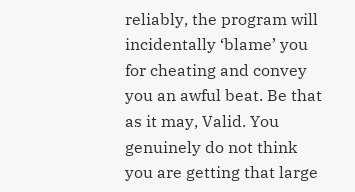reliably, the program will incidentally ‘blame’ you for cheating and convey you an awful beat. Be that as it may, Valid. You genuinely do not think you are getting that large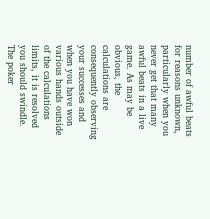number of awful beats for reasons unknown, particularly when you never get that many awful beats in a live game. As may be obvious, the calculations are consequently observing your successes and when you have won various hands outside of the calculations limits, it is resolved you should swindle. The poker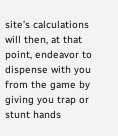site’s calculations will then, at that point, endeavor to dispense with you from the game by giving you trap or stunt hands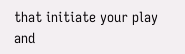that initiate your play and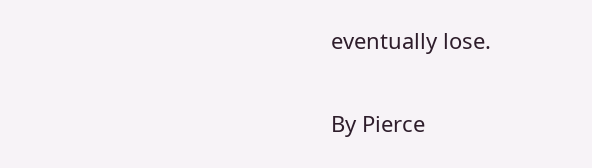eventually lose.

By Pierce